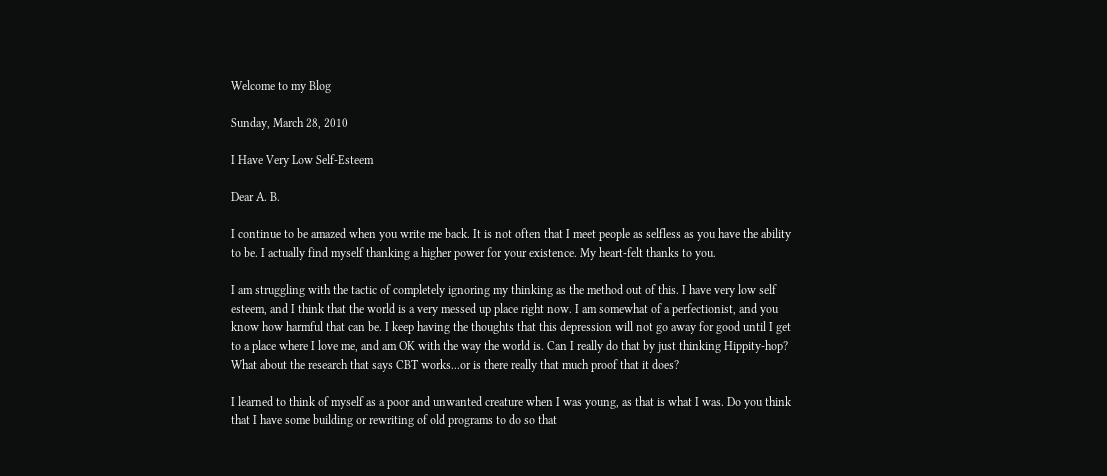Welcome to my Blog

Sunday, March 28, 2010

I Have Very Low Self-Esteem

Dear A. B.

I continue to be amazed when you write me back. It is not often that I meet people as selfless as you have the ability to be. I actually find myself thanking a higher power for your existence. My heart-felt thanks to you.

I am struggling with the tactic of completely ignoring my thinking as the method out of this. I have very low self esteem, and I think that the world is a very messed up place right now. I am somewhat of a perfectionist, and you know how harmful that can be. I keep having the thoughts that this depression will not go away for good until I get to a place where I love me, and am OK with the way the world is. Can I really do that by just thinking Hippity-hop? What about the research that says CBT works...or is there really that much proof that it does?

I learned to think of myself as a poor and unwanted creature when I was young, as that is what I was. Do you think that I have some building or rewriting of old programs to do so that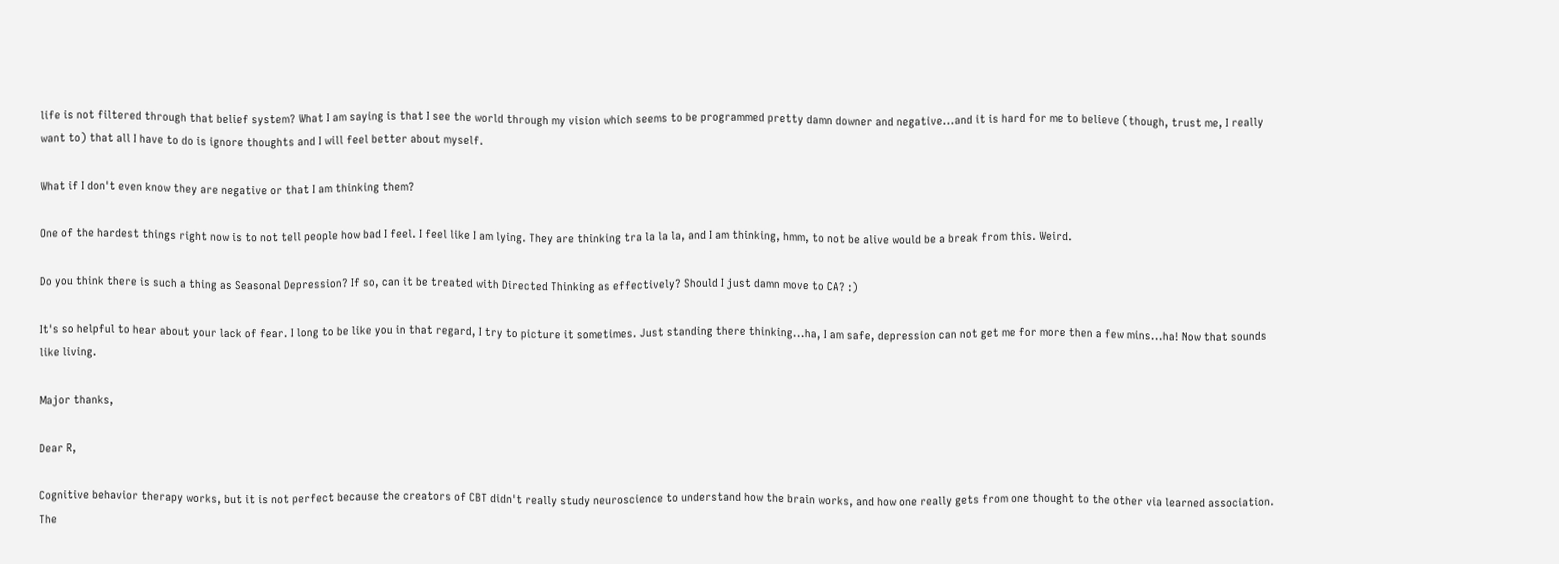life is not filtered through that belief system? What I am saying is that I see the world through my vision which seems to be programmed pretty damn downer and negative...and it is hard for me to believe (though, trust me, I really want to) that all I have to do is ignore thoughts and I will feel better about myself.

What if I don't even know they are negative or that I am thinking them?

One of the hardest things right now is to not tell people how bad I feel. I feel like I am lying. They are thinking tra la la la, and I am thinking, hmm, to not be alive would be a break from this. Weird.

Do you think there is such a thing as Seasonal Depression? If so, can it be treated with Directed Thinking as effectively? Should I just damn move to CA? :)

It's so helpful to hear about your lack of fear. I long to be like you in that regard, I try to picture it sometimes. Just standing there thinking...ha, I am safe, depression can not get me for more then a few mins...ha! Now that sounds like living.

Major thanks,

Dear R,

Cognitive behavior therapy works, but it is not perfect because the creators of CBT didn't really study neuroscience to understand how the brain works, and how one really gets from one thought to the other via learned association. The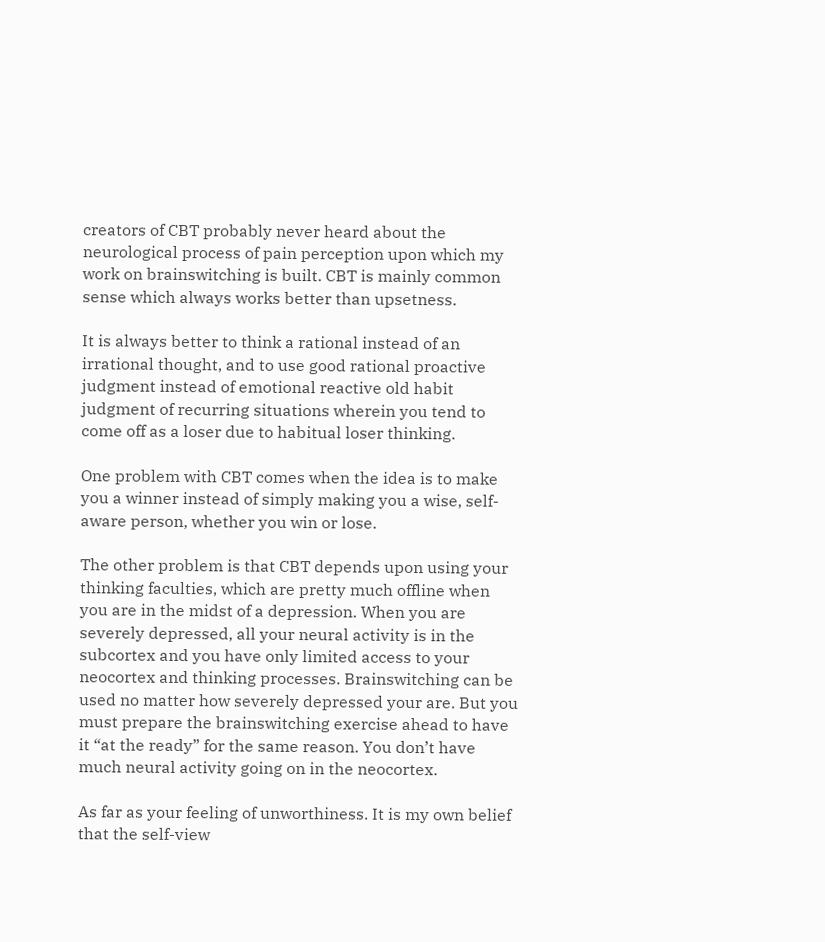creators of CBT probably never heard about the neurological process of pain perception upon which my work on brainswitching is built. CBT is mainly common sense which always works better than upsetness.

It is always better to think a rational instead of an irrational thought, and to use good rational proactive judgment instead of emotional reactive old habit judgment of recurring situations wherein you tend to come off as a loser due to habitual loser thinking.

One problem with CBT comes when the idea is to make you a winner instead of simply making you a wise, self-aware person, whether you win or lose.

The other problem is that CBT depends upon using your thinking faculties, which are pretty much offline when you are in the midst of a depression. When you are severely depressed, all your neural activity is in the subcortex and you have only limited access to your neocortex and thinking processes. Brainswitching can be used no matter how severely depressed your are. But you must prepare the brainswitching exercise ahead to have it “at the ready” for the same reason. You don’t have much neural activity going on in the neocortex.

As far as your feeling of unworthiness. It is my own belief that the self-view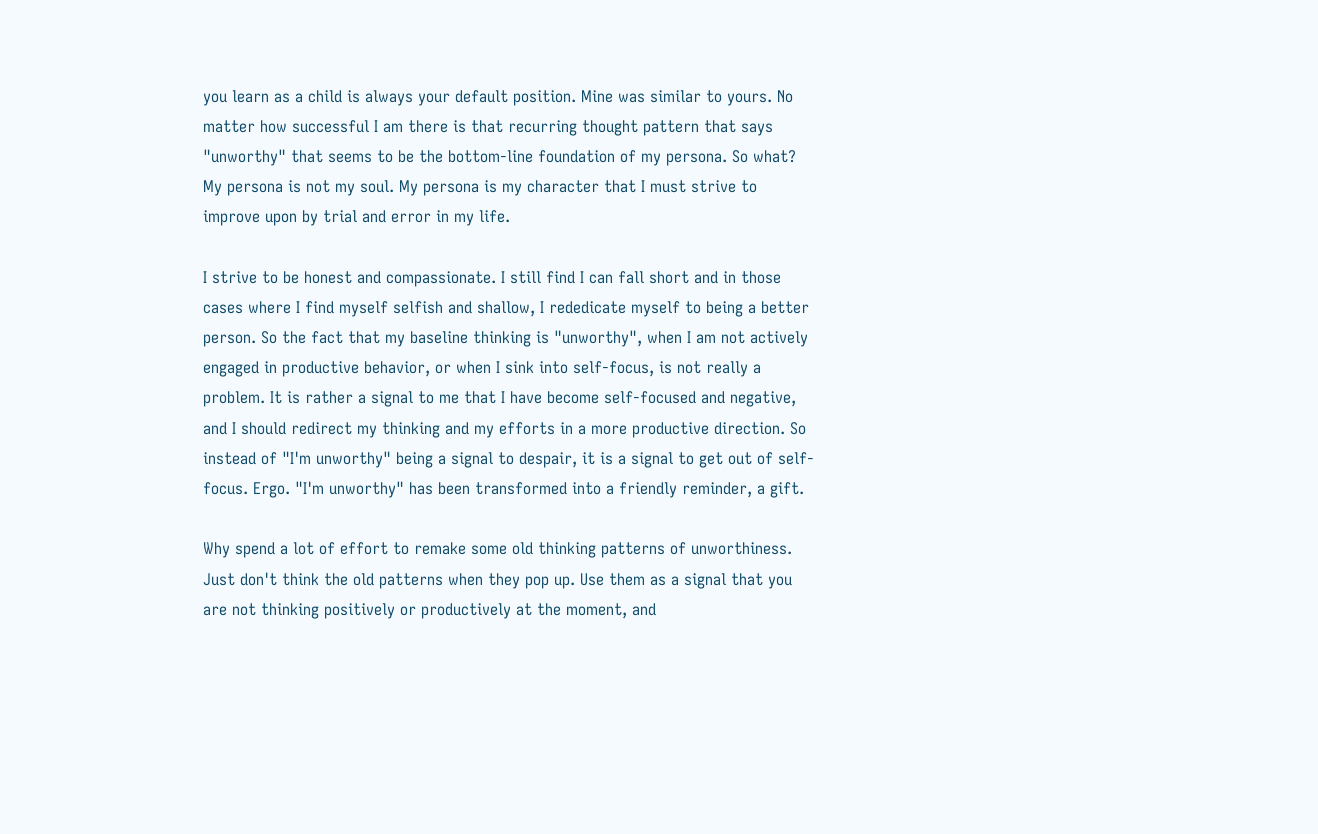you learn as a child is always your default position. Mine was similar to yours. No matter how successful I am there is that recurring thought pattern that says "unworthy" that seems to be the bottom-line foundation of my persona. So what? My persona is not my soul. My persona is my character that I must strive to improve upon by trial and error in my life.

I strive to be honest and compassionate. I still find I can fall short and in those cases where I find myself selfish and shallow, I rededicate myself to being a better person. So the fact that my baseline thinking is "unworthy", when I am not actively engaged in productive behavior, or when I sink into self-focus, is not really a problem. It is rather a signal to me that I have become self-focused and negative, and I should redirect my thinking and my efforts in a more productive direction. So instead of "I'm unworthy" being a signal to despair, it is a signal to get out of self-focus. Ergo. "I'm unworthy" has been transformed into a friendly reminder, a gift.

Why spend a lot of effort to remake some old thinking patterns of unworthiness. Just don't think the old patterns when they pop up. Use them as a signal that you are not thinking positively or productively at the moment, and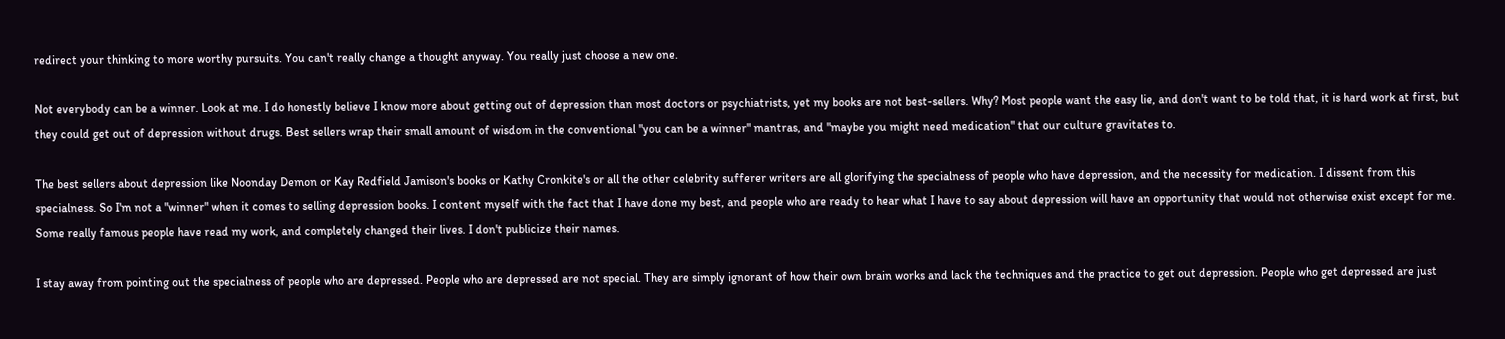redirect your thinking to more worthy pursuits. You can't really change a thought anyway. You really just choose a new one.

Not everybody can be a winner. Look at me. I do honestly believe I know more about getting out of depression than most doctors or psychiatrists, yet my books are not best-sellers. Why? Most people want the easy lie, and don't want to be told that, it is hard work at first, but they could get out of depression without drugs. Best sellers wrap their small amount of wisdom in the conventional "you can be a winner" mantras, and "maybe you might need medication" that our culture gravitates to.

The best sellers about depression like Noonday Demon or Kay Redfield Jamison's books or Kathy Cronkite's or all the other celebrity sufferer writers are all glorifying the specialness of people who have depression, and the necessity for medication. I dissent from this specialness. So I'm not a "winner" when it comes to selling depression books. I content myself with the fact that I have done my best, and people who are ready to hear what I have to say about depression will have an opportunity that would not otherwise exist except for me. Some really famous people have read my work, and completely changed their lives. I don't publicize their names.

I stay away from pointing out the specialness of people who are depressed. People who are depressed are not special. They are simply ignorant of how their own brain works and lack the techniques and the practice to get out depression. People who get depressed are just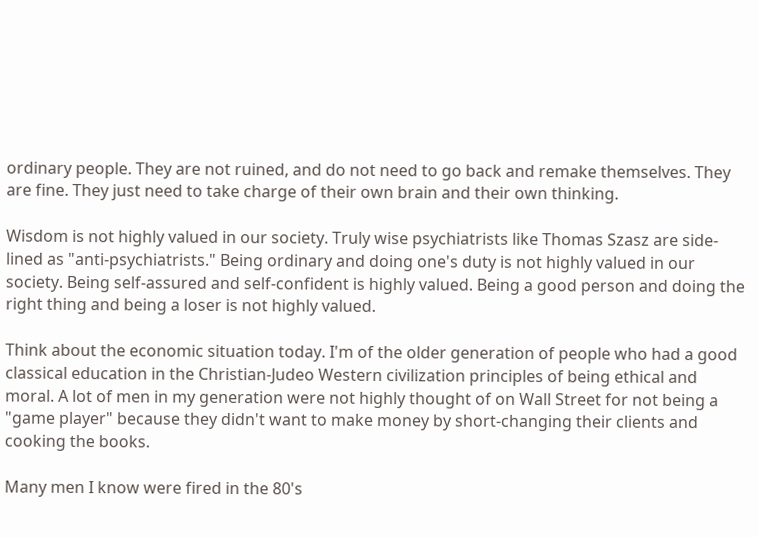ordinary people. They are not ruined, and do not need to go back and remake themselves. They are fine. They just need to take charge of their own brain and their own thinking.

Wisdom is not highly valued in our society. Truly wise psychiatrists like Thomas Szasz are side-lined as "anti-psychiatrists." Being ordinary and doing one's duty is not highly valued in our society. Being self-assured and self-confident is highly valued. Being a good person and doing the right thing and being a loser is not highly valued.

Think about the economic situation today. I'm of the older generation of people who had a good classical education in the Christian-Judeo Western civilization principles of being ethical and moral. A lot of men in my generation were not highly thought of on Wall Street for not being a "game player" because they didn't want to make money by short-changing their clients and cooking the books.

Many men I know were fired in the 80's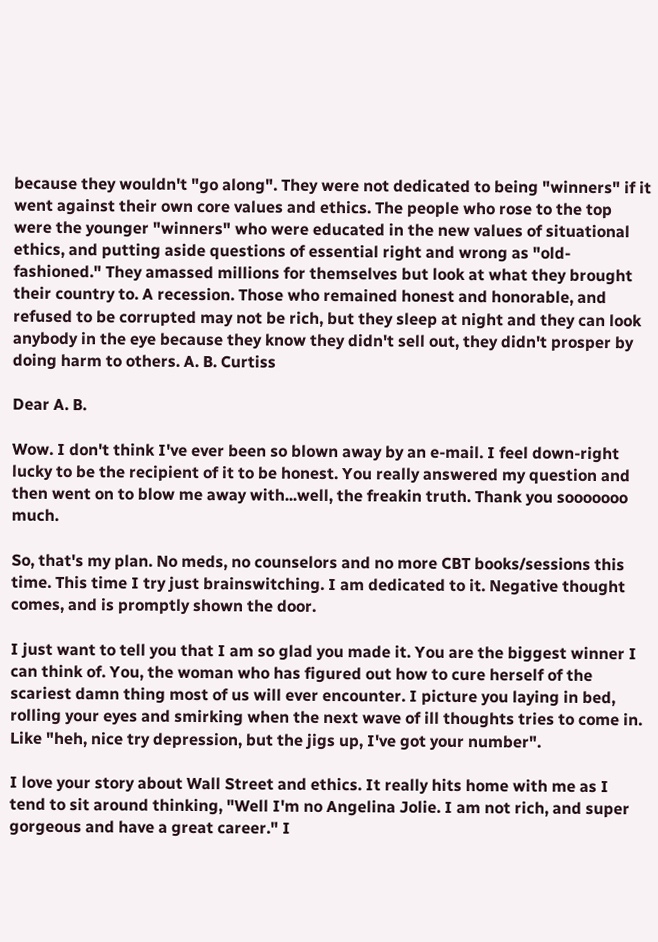because they wouldn't "go along". They were not dedicated to being "winners" if it went against their own core values and ethics. The people who rose to the top were the younger "winners" who were educated in the new values of situational ethics, and putting aside questions of essential right and wrong as "old-fashioned." They amassed millions for themselves but look at what they brought their country to. A recession. Those who remained honest and honorable, and refused to be corrupted may not be rich, but they sleep at night and they can look anybody in the eye because they know they didn't sell out, they didn't prosper by doing harm to others. A. B. Curtiss

Dear A. B.

Wow. I don't think I've ever been so blown away by an e-mail. I feel down-right lucky to be the recipient of it to be honest. You really answered my question and then went on to blow me away with...well, the freakin truth. Thank you sooooooo much.

So, that's my plan. No meds, no counselors and no more CBT books/sessions this time. This time I try just brainswitching. I am dedicated to it. Negative thought comes, and is promptly shown the door.

I just want to tell you that I am so glad you made it. You are the biggest winner I can think of. You, the woman who has figured out how to cure herself of the scariest damn thing most of us will ever encounter. I picture you laying in bed, rolling your eyes and smirking when the next wave of ill thoughts tries to come in. Like "heh, nice try depression, but the jigs up, I've got your number".

I love your story about Wall Street and ethics. It really hits home with me as I tend to sit around thinking, "Well I'm no Angelina Jolie. I am not rich, and super gorgeous and have a great career." I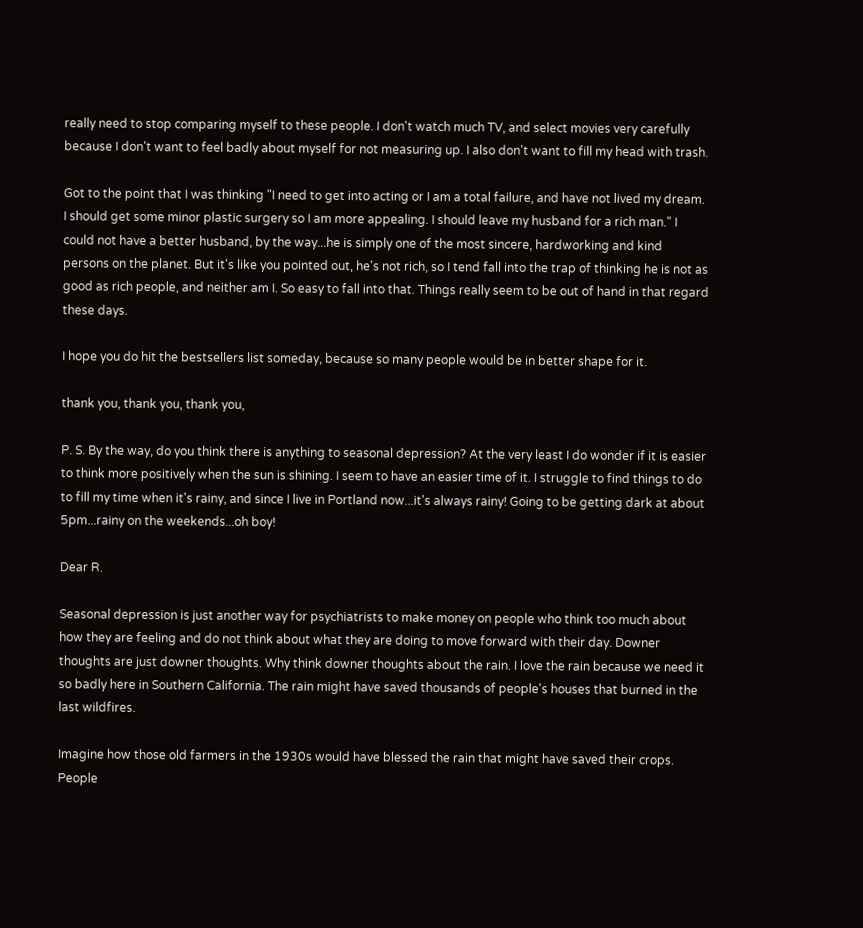really need to stop comparing myself to these people. I don't watch much TV, and select movies very carefully because I don't want to feel badly about myself for not measuring up. I also don't want to fill my head with trash.

Got to the point that I was thinking "I need to get into acting or I am a total failure, and have not lived my dream. I should get some minor plastic surgery so I am more appealing. I should leave my husband for a rich man." I could not have a better husband, by the way...he is simply one of the most sincere, hardworking and kind persons on the planet. But it's like you pointed out, he's not rich, so I tend fall into the trap of thinking he is not as good as rich people, and neither am I. So easy to fall into that. Things really seem to be out of hand in that regard these days.

I hope you do hit the bestsellers list someday, because so many people would be in better shape for it.

thank you, thank you, thank you,

P. S. By the way, do you think there is anything to seasonal depression? At the very least I do wonder if it is easier to think more positively when the sun is shining. I seem to have an easier time of it. I struggle to find things to do to fill my time when it's rainy, and since I live in Portland now...it's always rainy! Going to be getting dark at about 5pm...rainy on the weekends...oh boy!

Dear R.

Seasonal depression is just another way for psychiatrists to make money on people who think too much about how they are feeling and do not think about what they are doing to move forward with their day. Downer thoughts are just downer thoughts. Why think downer thoughts about the rain. I love the rain because we need it so badly here in Southern California. The rain might have saved thousands of people's houses that burned in the last wildfires.

Imagine how those old farmers in the 1930s would have blessed the rain that might have saved their crops. People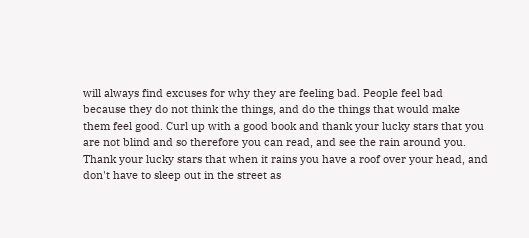will always find excuses for why they are feeling bad. People feel bad because they do not think the things, and do the things that would make them feel good. Curl up with a good book and thank your lucky stars that you are not blind and so therefore you can read, and see the rain around you. Thank your lucky stars that when it rains you have a roof over your head, and don't have to sleep out in the street as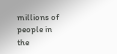millions of people in the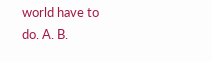world have to do. A. B.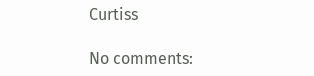Curtiss

No comments: